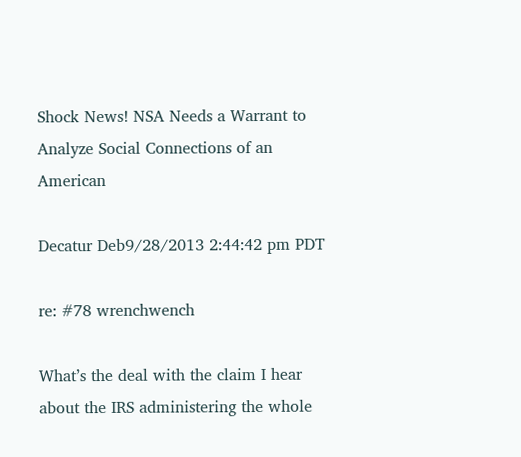Shock News! NSA Needs a Warrant to Analyze Social Connections of an American

Decatur Deb9/28/2013 2:44:42 pm PDT

re: #78 wrenchwench

What’s the deal with the claim I hear about the IRS administering the whole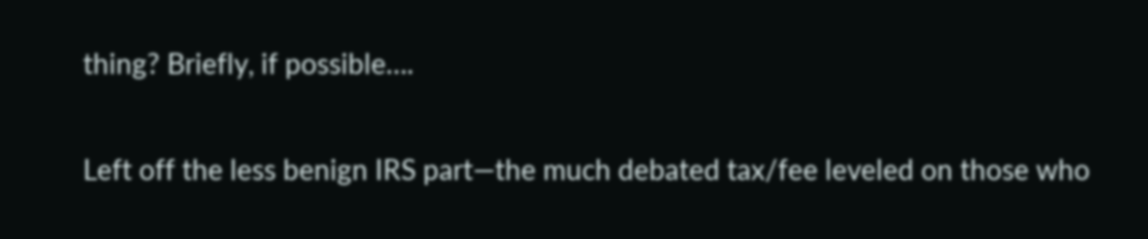thing? Briefly, if possible….

Left off the less benign IRS part—the much debated tax/fee leveled on those who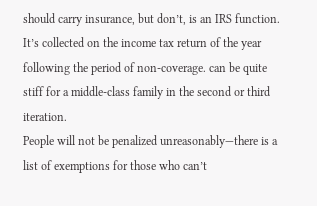should carry insurance, but don’t, is an IRS function. It’s collected on the income tax return of the year following the period of non-coverage. can be quite stiff for a middle-class family in the second or third iteration.
People will not be penalized unreasonably—there is a list of exemptions for those who can’t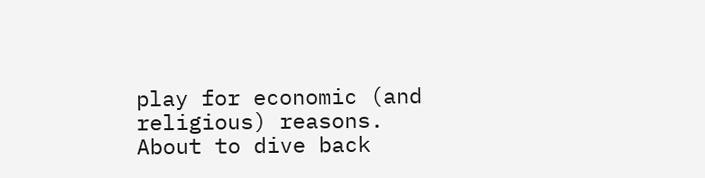play for economic (and religious) reasons.
About to dive back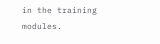in the training modules.